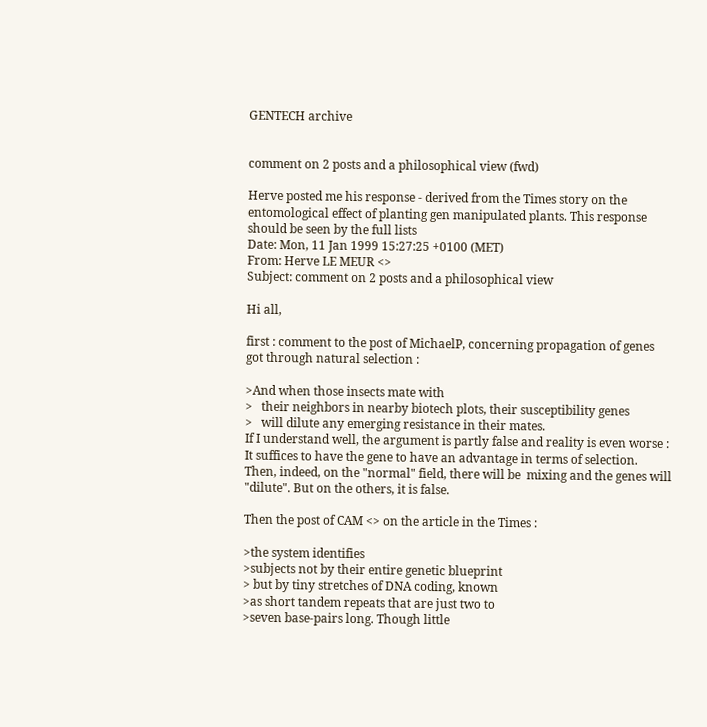GENTECH archive


comment on 2 posts and a philosophical view (fwd)

Herve posted me his response - derived from the Times story on the
entomological effect of planting gen manipulated plants. This response
should be seen by the full lists
Date: Mon, 11 Jan 1999 15:27:25 +0100 (MET)
From: Herve LE MEUR <>
Subject: comment on 2 posts and a philosophical view

Hi all,

first : comment to the post of MichaelP, concerning propagation of genes
got through natural selection :

>And when those insects mate with
>   their neighbors in nearby biotech plots, their susceptibility genes
>   will dilute any emerging resistance in their mates.
If I understand well, the argument is partly false and reality is even worse :
It suffices to have the gene to have an advantage in terms of selection.
Then, indeed, on the "normal" field, there will be  mixing and the genes will
"dilute". But on the others, it is false.

Then the post of CAM <> on the article in the Times :

>the system identifies
>subjects not by their entire genetic blueprint
> but by tiny stretches of DNA coding, known
>as short tandem repeats that are just two to
>seven base-pairs long. Though little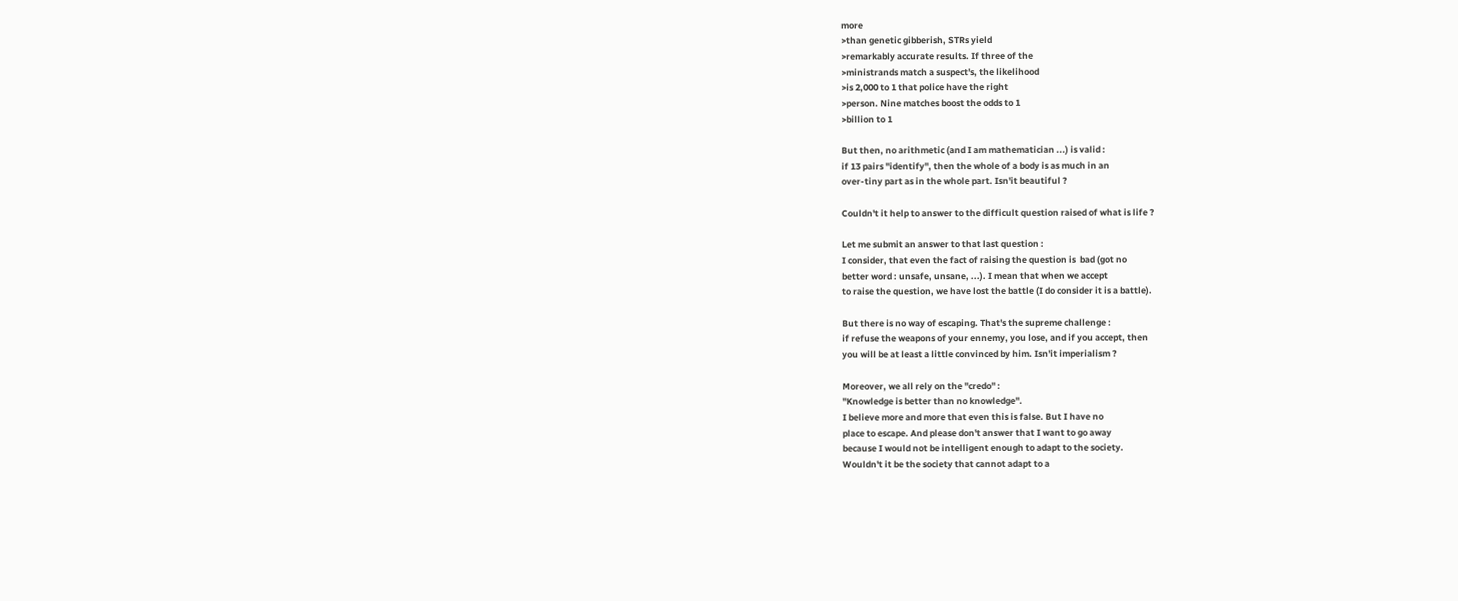more
>than genetic gibberish, STRs yield
>remarkably accurate results. If three of the
>ministrands match a suspect's, the likelihood
>is 2,000 to 1 that police have the right
>person. Nine matches boost the odds to 1
>billion to 1

But then, no arithmetic (and I am mathematician ...) is valid :
if 13 pairs "identify", then the whole of a body is as much in an
over-tiny part as in the whole part. Isn'it beautiful ?

Couldn't it help to answer to the difficult question raised of what is life ?

Let me submit an answer to that last question :
I consider, that even the fact of raising the question is  bad (got no
better word : unsafe, unsane, ...). I mean that when we accept
to raise the question, we have lost the battle (I do consider it is a battle).

But there is no way of escaping. That's the supreme challenge :
if refuse the weapons of your ennemy, you lose, and if you accept, then
you will be at least a little convinced by him. Isn'it imperialism ?

Moreover, we all rely on the "credo" :
"Knowledge is better than no knowledge".
I believe more and more that even this is false. But I have no
place to escape. And please don't answer that I want to go away
because I would not be intelligent enough to adapt to the society.
Wouldn't it be the society that cannot adapt to a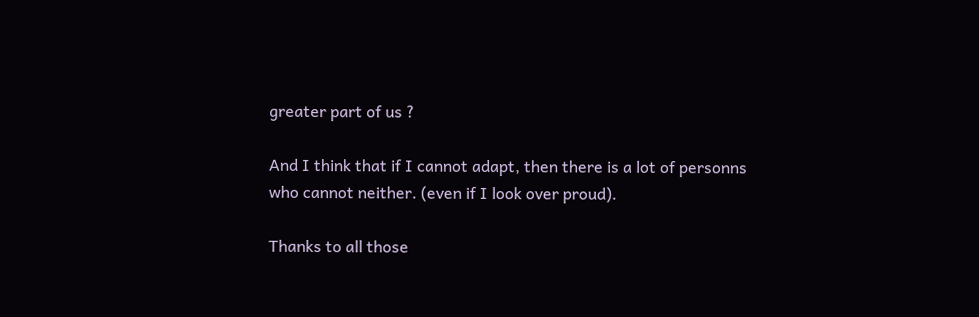greater part of us ?

And I think that if I cannot adapt, then there is a lot of personns
who cannot neither. (even if I look over proud).

Thanks to all those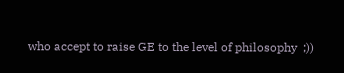who accept to raise GE to the level of philosophy  ;))